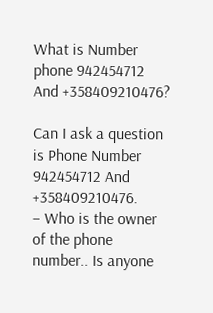What is Number phone 942454712 And +358409210476?

Can I ask a question is Phone Number 942454712 And +358409210476.
– Who is the owner of the phone number.. Is anyone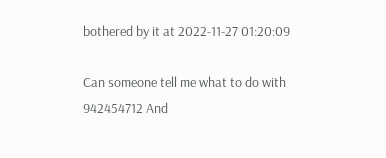bothered by it at 2022-11-27 01:20:09

Can someone tell me what to do with 942454712 And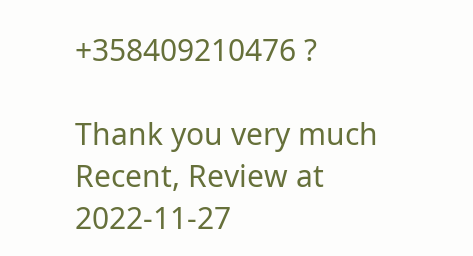+358409210476 ?

Thank you very much
Recent, Review at 2022-11-27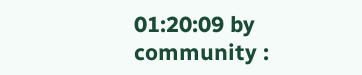01:20:09 by community :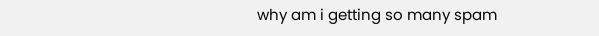why am i getting so many spam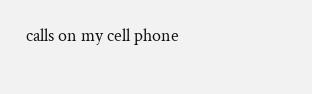calls on my cell phone